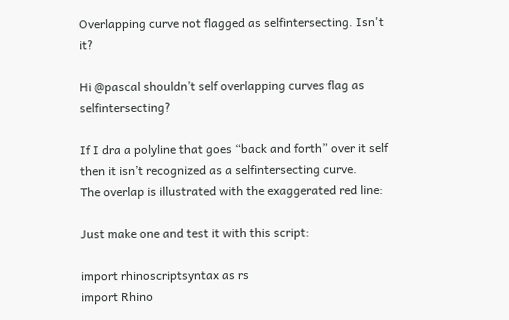Overlapping curve not flagged as selfintersecting. Isn't it?

Hi @pascal shouldn’t self overlapping curves flag as selfintersecting?

If I dra a polyline that goes “back and forth” over it self then it isn’t recognized as a selfintersecting curve.
The overlap is illustrated with the exaggerated red line:

Just make one and test it with this script:

import rhinoscriptsyntax as rs
import Rhino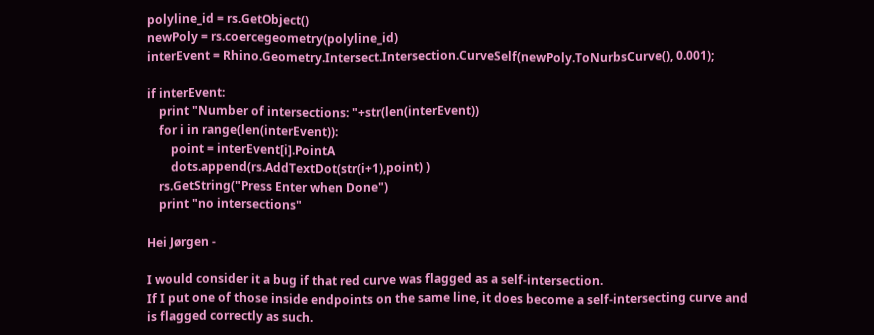polyline_id = rs.GetObject()
newPoly = rs.coercegeometry(polyline_id)
interEvent = Rhino.Geometry.Intersect.Intersection.CurveSelf(newPoly.ToNurbsCurve(), 0.001);

if interEvent:
    print "Number of intersections: "+str(len(interEvent))
    for i in range(len(interEvent)):
        point = interEvent[i].PointA
        dots.append(rs.AddTextDot(str(i+1),point) )
    rs.GetString("Press Enter when Done")
    print "no intersections"

Hei Jørgen -

I would consider it a bug if that red curve was flagged as a self-intersection.
If I put one of those inside endpoints on the same line, it does become a self-intersecting curve and is flagged correctly as such.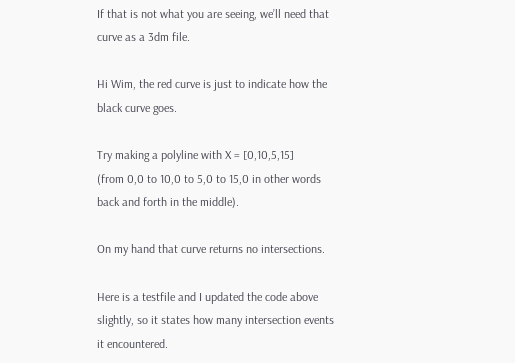If that is not what you are seeing, we’ll need that curve as a 3dm file.

Hi Wim, the red curve is just to indicate how the black curve goes.

Try making a polyline with X = [0,10,5,15]
(from 0,0 to 10,0 to 5,0 to 15,0 in other words back and forth in the middle).

On my hand that curve returns no intersections.

Here is a testfile and I updated the code above slightly, so it states how many intersection events it encountered.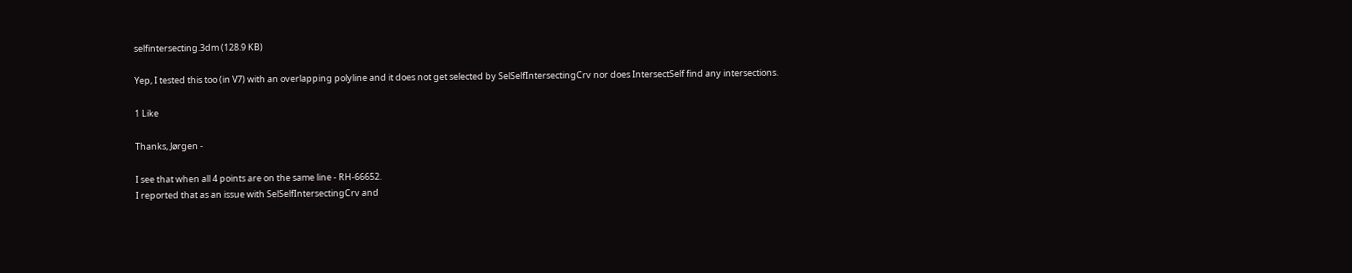selfintersecting.3dm (128.9 KB)

Yep, I tested this too (in V7) with an overlapping polyline and it does not get selected by SelSelfIntersectingCrv nor does IntersectSelf find any intersections.

1 Like

Thanks, Jørgen -

I see that when all 4 points are on the same line - RH-66652.
I reported that as an issue with SelSelfIntersectingCrv and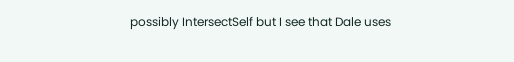possibly IntersectSelf but I see that Dale uses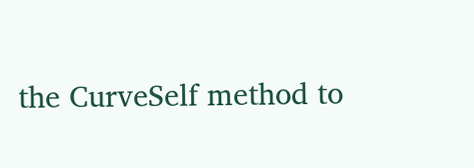the CurveSelf method to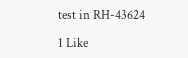test in RH-43624

1 Like